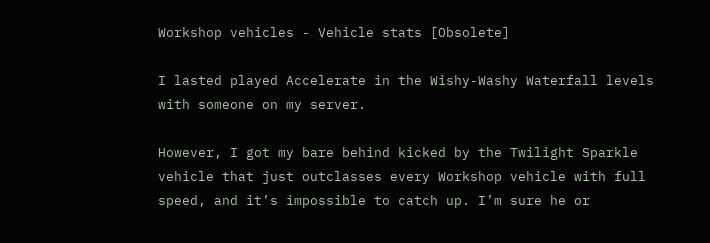Workshop vehicles - Vehicle stats [Obsolete]

I lasted played Accelerate in the Wishy-Washy Waterfall levels with someone on my server.

However, I got my bare behind kicked by the Twilight Sparkle vehicle that just outclasses every Workshop vehicle with full speed, and it’s impossible to catch up. I’m sure he or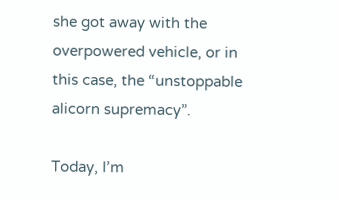she got away with the overpowered vehicle, or in this case, the “unstoppable alicorn supremacy”.

Today, I’m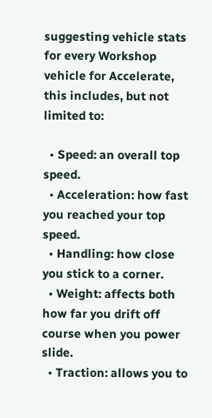suggesting vehicle stats for every Workshop vehicle for Accelerate, this includes, but not limited to:

  • Speed: an overall top speed.
  • Acceleration: how fast you reached your top speed.
  • Handling: how close you stick to a corner.
  • Weight: affects both how far you drift off course when you power slide.
  • Traction: allows you to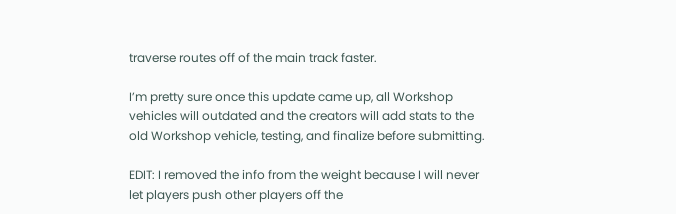traverse routes off of the main track faster.

I’m pretty sure once this update came up, all Workshop vehicles will outdated and the creators will add stats to the old Workshop vehicle, testing, and finalize before submitting.

EDIT: I removed the info from the weight because I will never let players push other players off the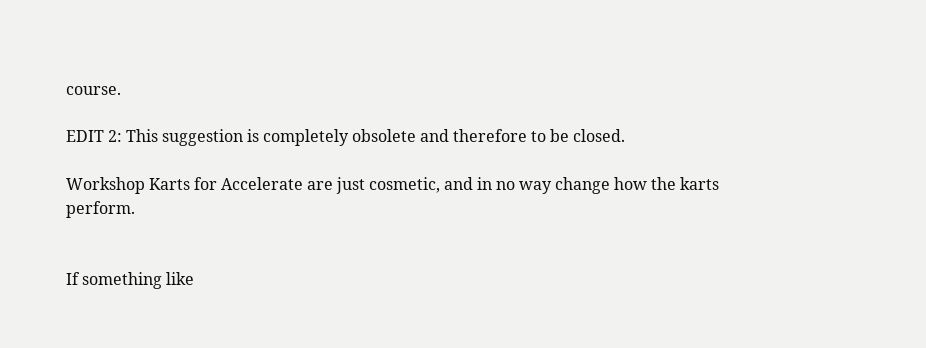course.

EDIT 2: This suggestion is completely obsolete and therefore to be closed.

Workshop Karts for Accelerate are just cosmetic, and in no way change how the karts perform.


If something like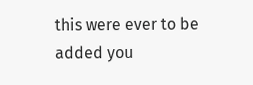this were ever to be added you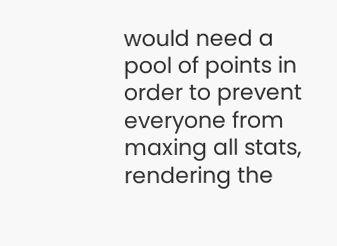would need a pool of points in order to prevent everyone from maxing all stats, rendering the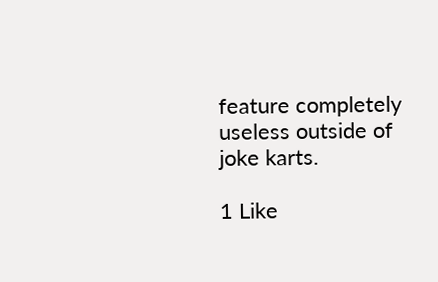feature completely useless outside of joke karts.

1 Like